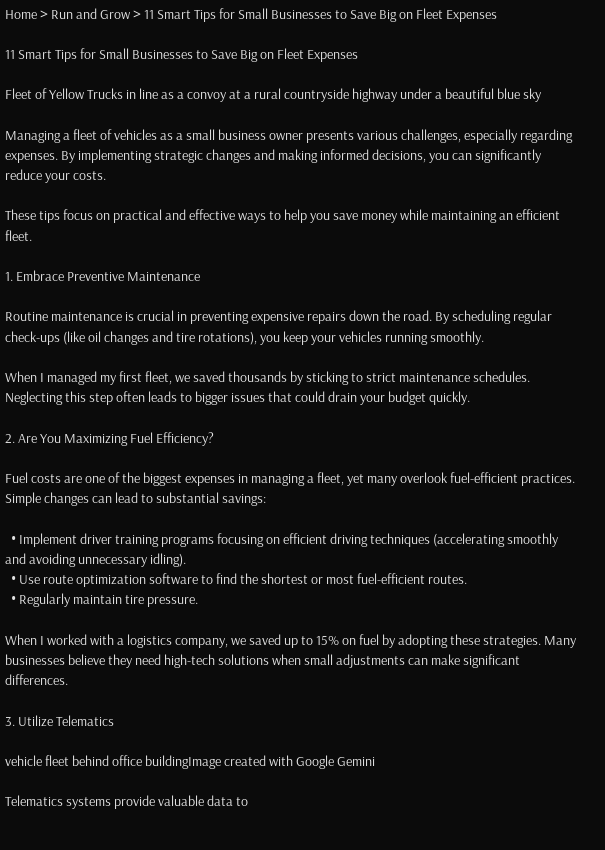Home > Run and Grow > 11 Smart Tips for Small Businesses to Save Big on Fleet Expenses

11 Smart Tips for Small Businesses to Save Big on Fleet Expenses

Fleet of Yellow Trucks in line as a convoy at a rural countryside highway under a beautiful blue sky

Managing a fleet of vehicles as a small business owner presents various challenges, especially regarding expenses. By implementing strategic changes and making informed decisions, you can significantly reduce your costs.

These tips focus on practical and effective ways to help you save money while maintaining an efficient fleet.

1. Embrace Preventive Maintenance

Routine maintenance is crucial in preventing expensive repairs down the road. By scheduling regular check-ups (like oil changes and tire rotations), you keep your vehicles running smoothly.

When I managed my first fleet, we saved thousands by sticking to strict maintenance schedules. Neglecting this step often leads to bigger issues that could drain your budget quickly.

2. Are You Maximizing Fuel Efficiency?

Fuel costs are one of the biggest expenses in managing a fleet, yet many overlook fuel-efficient practices. Simple changes can lead to substantial savings:

  • Implement driver training programs focusing on efficient driving techniques (accelerating smoothly and avoiding unnecessary idling).
  • Use route optimization software to find the shortest or most fuel-efficient routes.
  • Regularly maintain tire pressure.

When I worked with a logistics company, we saved up to 15% on fuel by adopting these strategies. Many businesses believe they need high-tech solutions when small adjustments can make significant differences.

3. Utilize Telematics

vehicle fleet behind office buildingImage created with Google Gemini

Telematics systems provide valuable data to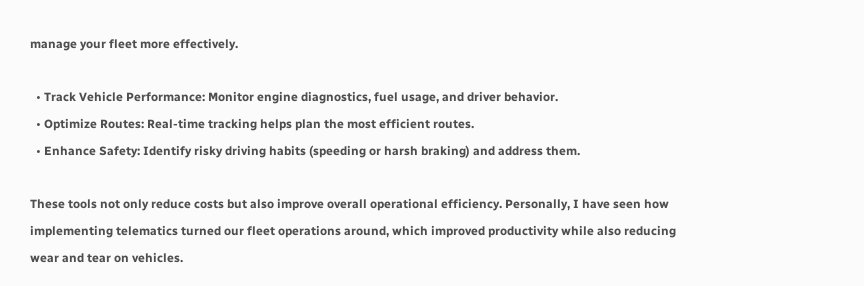manage your fleet more effectively.

  • Track Vehicle Performance: Monitor engine diagnostics, fuel usage, and driver behavior.
  • Optimize Routes: Real-time tracking helps plan the most efficient routes.
  • Enhance Safety: Identify risky driving habits (speeding or harsh braking) and address them.

These tools not only reduce costs but also improve overall operational efficiency. Personally, I have seen how implementing telematics turned our fleet operations around, which improved productivity while also reducing wear and tear on vehicles.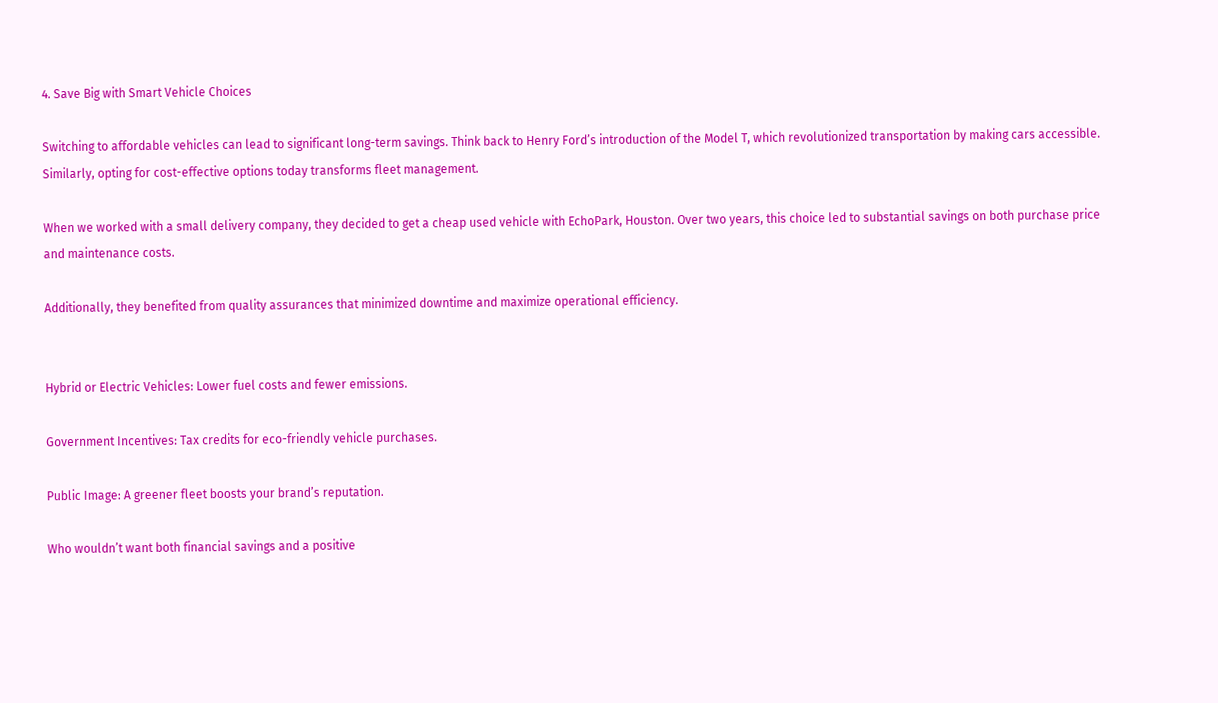4. Save Big with Smart Vehicle Choices

Switching to affordable vehicles can lead to significant long-term savings. Think back to Henry Ford’s introduction of the Model T, which revolutionized transportation by making cars accessible. Similarly, opting for cost-effective options today transforms fleet management.

When we worked with a small delivery company, they decided to get a cheap used vehicle with EchoPark, Houston. Over two years, this choice led to substantial savings on both purchase price and maintenance costs.

Additionally, they benefited from quality assurances that minimized downtime and maximize operational efficiency.


Hybrid or Electric Vehicles: Lower fuel costs and fewer emissions.

Government Incentives: Tax credits for eco-friendly vehicle purchases.

Public Image: A greener fleet boosts your brand’s reputation.

Who wouldn’t want both financial savings and a positive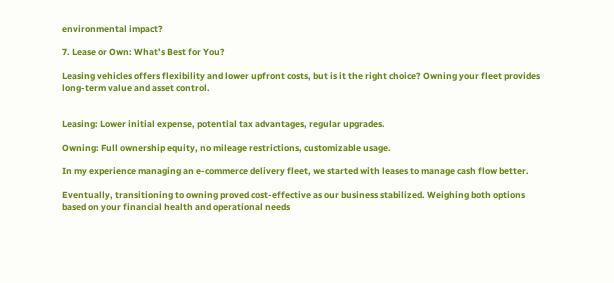environmental impact?

7. Lease or Own: What’s Best for You?

Leasing vehicles offers flexibility and lower upfront costs, but is it the right choice? Owning your fleet provides long-term value and asset control.


Leasing: Lower initial expense, potential tax advantages, regular upgrades.

Owning: Full ownership equity, no mileage restrictions, customizable usage.

In my experience managing an e-commerce delivery fleet, we started with leases to manage cash flow better.

Eventually, transitioning to owning proved cost-effective as our business stabilized. Weighing both options based on your financial health and operational needs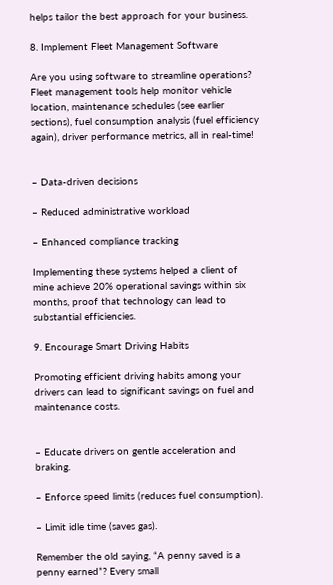helps tailor the best approach for your business.

8. Implement Fleet Management Software

Are you using software to streamline operations? Fleet management tools help monitor vehicle location, maintenance schedules (see earlier sections), fuel consumption analysis (fuel efficiency again), driver performance metrics, all in real-time!


– Data-driven decisions

– Reduced administrative workload

– Enhanced compliance tracking

Implementing these systems helped a client of mine achieve 20% operational savings within six months, proof that technology can lead to substantial efficiencies.

9. Encourage Smart Driving Habits

Promoting efficient driving habits among your drivers can lead to significant savings on fuel and maintenance costs.


– Educate drivers on gentle acceleration and braking.

– Enforce speed limits (reduces fuel consumption).

– Limit idle time (saves gas).

Remember the old saying, “A penny saved is a penny earned”? Every small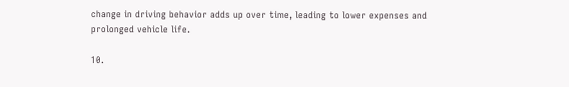change in driving behavior adds up over time, leading to lower expenses and prolonged vehicle life.

10.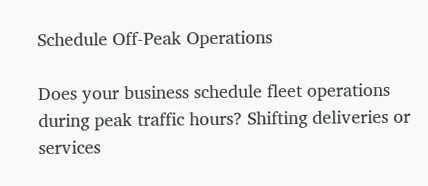Schedule Off-Peak Operations

Does your business schedule fleet operations during peak traffic hours? Shifting deliveries or services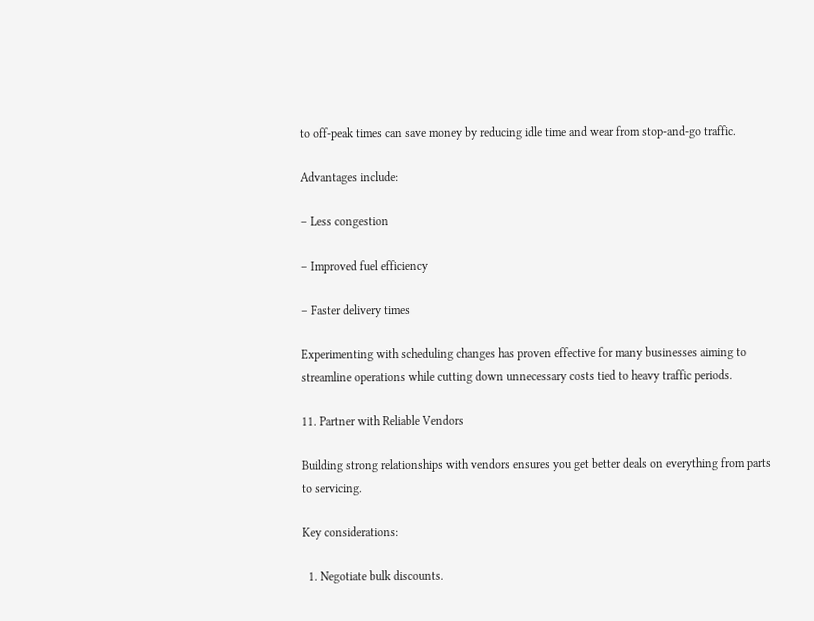to off-peak times can save money by reducing idle time and wear from stop-and-go traffic.

Advantages include:

– Less congestion

– Improved fuel efficiency

– Faster delivery times

Experimenting with scheduling changes has proven effective for many businesses aiming to streamline operations while cutting down unnecessary costs tied to heavy traffic periods.

11. Partner with Reliable Vendors

Building strong relationships with vendors ensures you get better deals on everything from parts to servicing.

Key considerations:

  1. Negotiate bulk discounts.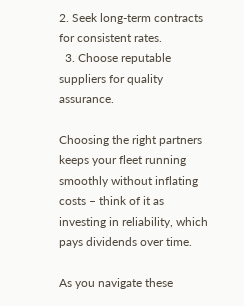2. Seek long-term contracts for consistent rates.
  3. Choose reputable suppliers for quality assurance.

Choosing the right partners keeps your fleet running smoothly without inflating costs – think of it as investing in reliability, which pays dividends over time.

As you navigate these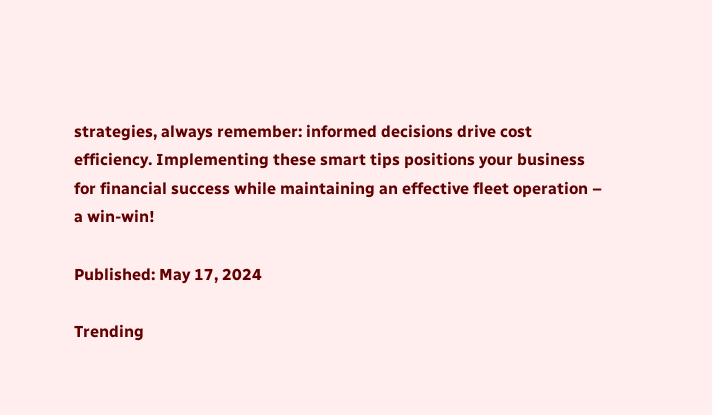strategies, always remember: informed decisions drive cost efficiency. Implementing these smart tips positions your business for financial success while maintaining an effective fleet operation – a win-win!

Published: May 17, 2024

Trending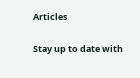Articles

Stay up to date with